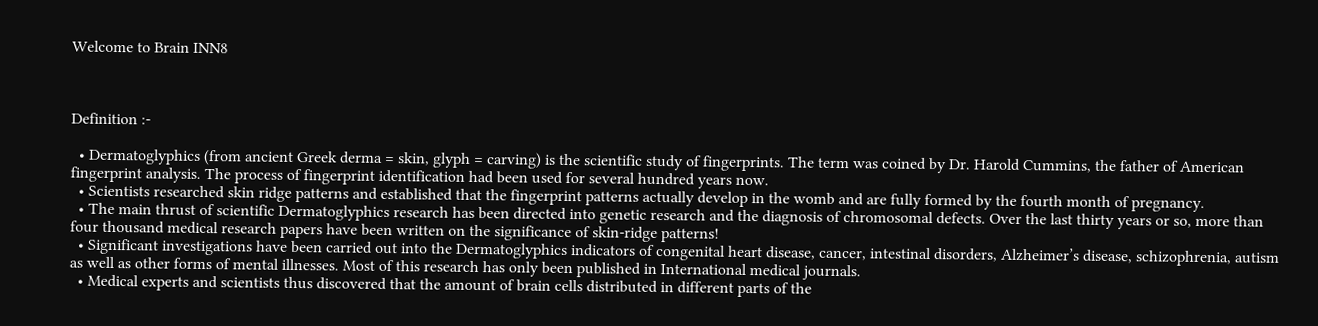Welcome to Brain INN8



Definition :-

  • Dermatoglyphics (from ancient Greek derma = skin, glyph = carving) is the scientific study of fingerprints. The term was coined by Dr. Harold Cummins, the father of American fingerprint analysis. The process of fingerprint identification had been used for several hundred years now.
  • Scientists researched skin ridge patterns and established that the fingerprint patterns actually develop in the womb and are fully formed by the fourth month of pregnancy.
  • The main thrust of scientific Dermatoglyphics research has been directed into genetic research and the diagnosis of chromosomal defects. Over the last thirty years or so, more than four thousand medical research papers have been written on the significance of skin-ridge patterns!
  • Significant investigations have been carried out into the Dermatoglyphics indicators of congenital heart disease, cancer, intestinal disorders, Alzheimer’s disease, schizophrenia, autism as well as other forms of mental illnesses. Most of this research has only been published in International medical journals.
  • Medical experts and scientists thus discovered that the amount of brain cells distributed in different parts of the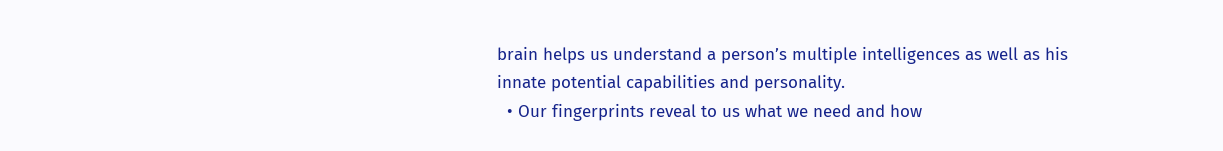brain helps us understand a person’s multiple intelligences as well as his innate potential capabilities and personality.
  • Our fingerprints reveal to us what we need and how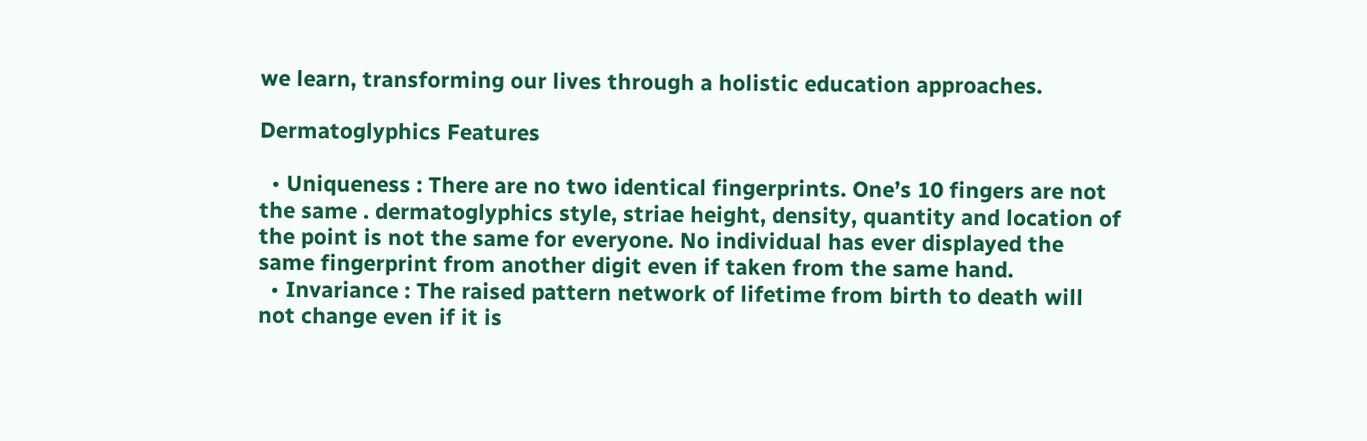we learn, transforming our lives through a holistic education approaches.

Dermatoglyphics Features

  • Uniqueness : There are no two identical fingerprints. One’s 10 fingers are not the same . dermatoglyphics style, striae height, density, quantity and location of the point is not the same for everyone. No individual has ever displayed the same fingerprint from another digit even if taken from the same hand.
  • Invariance : The raised pattern network of lifetime from birth to death will not change even if it is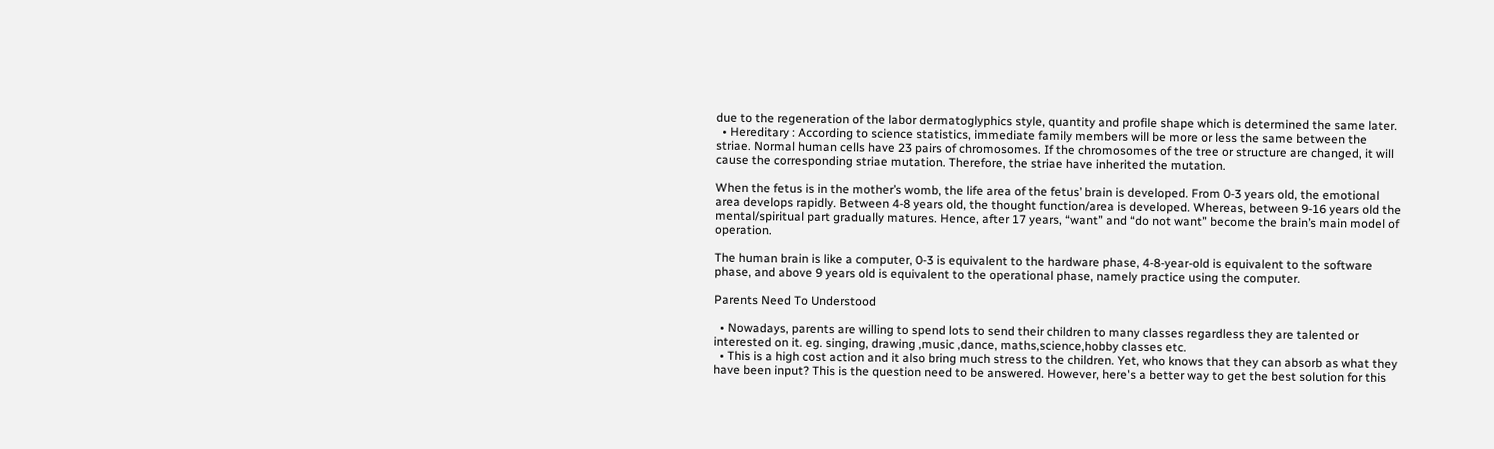due to the regeneration of the labor dermatoglyphics style, quantity and profile shape which is determined the same later.
  • Hereditary : According to science statistics, immediate family members will be more or less the same between the striae. Normal human cells have 23 pairs of chromosomes. If the chromosomes of the tree or structure are changed, it will cause the corresponding striae mutation. Therefore, the striae have inherited the mutation.

When the fetus is in the mother’s womb, the life area of the fetus’ brain is developed. From 0-3 years old, the emotional area develops rapidly. Between 4-8 years old, the thought function/area is developed. Whereas, between 9-16 years old the mental/spiritual part gradually matures. Hence, after 17 years, “want” and “do not want” become the brain’s main model of operation.

The human brain is like a computer, 0-3 is equivalent to the hardware phase, 4-8-year-old is equivalent to the software phase, and above 9 years old is equivalent to the operational phase, namely practice using the computer.

Parents Need To Understood

  • Nowadays, parents are willing to spend lots to send their children to many classes regardless they are talented or interested on it. eg. singing, drawing ,music ,dance, maths,science,hobby classes etc.
  • This is a high cost action and it also bring much stress to the children. Yet, who knows that they can absorb as what they have been input? This is the question need to be answered. However, here's a better way to get the best solution for this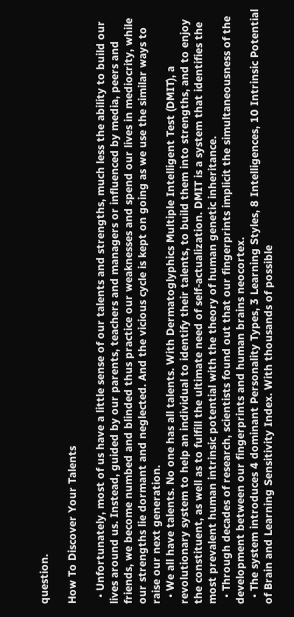question.

How To Discover Your Talents

  • Unfortunately, most of us have a little sense of our talents and strengths, much less the ability to build our lives around us. Instead, guided by our parents, teachers and managers or influenced by media, peers and friends, we become numbed and blinded thus practice our weaknesses and spend our lives in mediocrity, while our strengths lie dormant and neglected. And the vicious cycle is kept on going as we use the similar ways to raise our next generation.
  • We all have talents. No one has all talents. With Dermatoglyphics Multiple Intelligent Test (DMIT), a revolutionary system to help an individual to identify their talents, to build them into strengths, and to enjoy the constituent, as well as to fulfill the ultimate need of self-actualization. DMIT is a system that identifies the most prevalent human intrinsic potential with the theory of human genetic inheritance.
  • Through decades of research, scientists found out that our fingerprints implicit the simultaneousness of the development between our fingerprints and human brains neocortex.
  • The system introduces 4 dominant Personality Types, 3 Learning Styles, 8 Intelligences, 10 Intrinsic Potential of Brain and Learning Sensitivity Index. With thousands of possible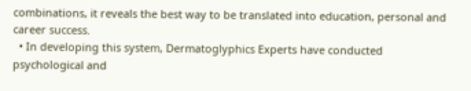combinations, it reveals the best way to be translated into education, personal and career success.
  • In developing this system, Dermatoglyphics Experts have conducted psychological and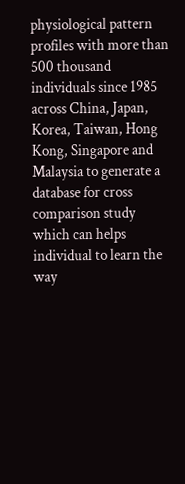physiological pattern profiles with more than 500 thousand individuals since 1985 across China, Japan, Korea, Taiwan, Hong Kong, Singapore and Malaysia to generate a database for cross comparison study which can helps individual to learn the way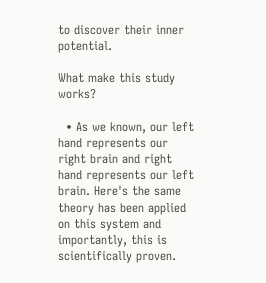to discover their inner potential.

What make this study works?

  • As we known, our left hand represents our right brain and right hand represents our left brain. Here's the same theory has been applied on this system and importantly, this is scientifically proven.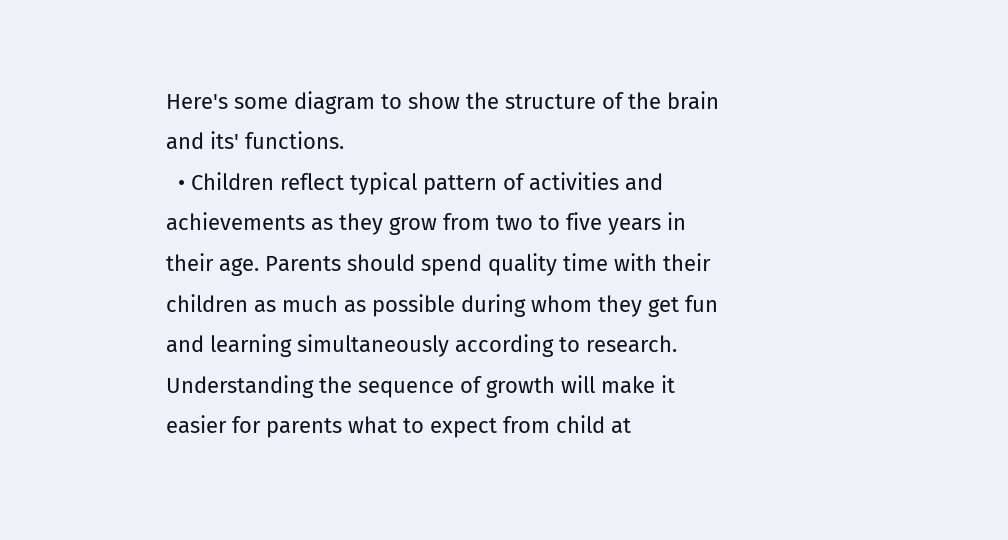Here's some diagram to show the structure of the brain and its' functions.
  • Children reflect typical pattern of activities and achievements as they grow from two to five years in their age. Parents should spend quality time with their children as much as possible during whom they get fun and learning simultaneously according to research. Understanding the sequence of growth will make it easier for parents what to expect from child at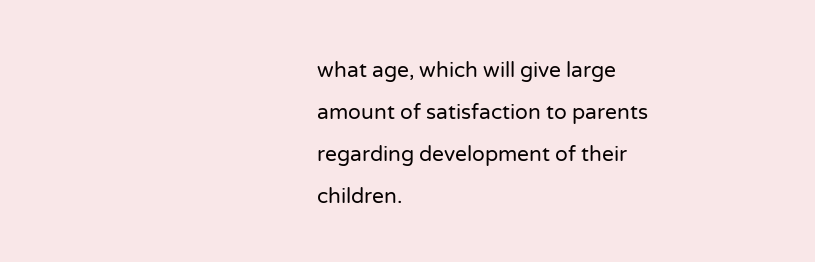what age, which will give large amount of satisfaction to parents regarding development of their children.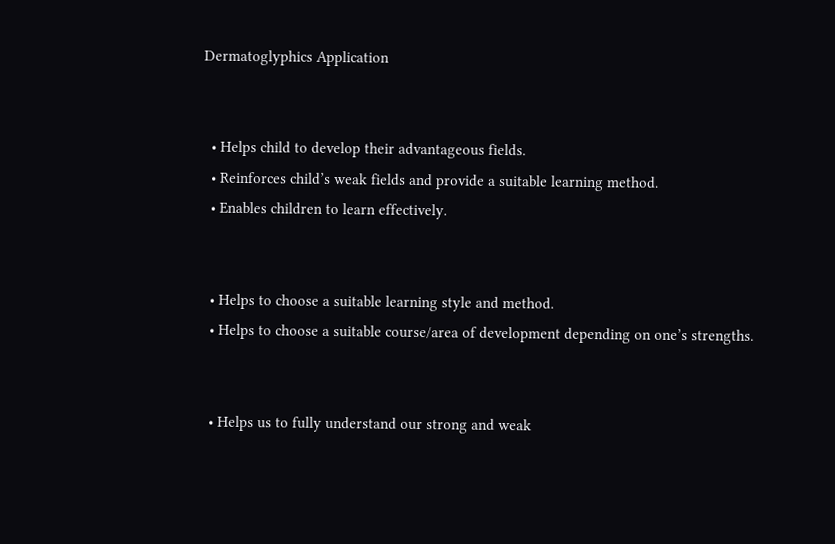Dermatoglyphics Application


  • Helps child to develop their advantageous fields.
  • Reinforces child’s weak fields and provide a suitable learning method.
  • Enables children to learn effectively.


  • Helps to choose a suitable learning style and method.
  • Helps to choose a suitable course/area of development depending on one’s strengths.


  • Helps us to fully understand our strong and weak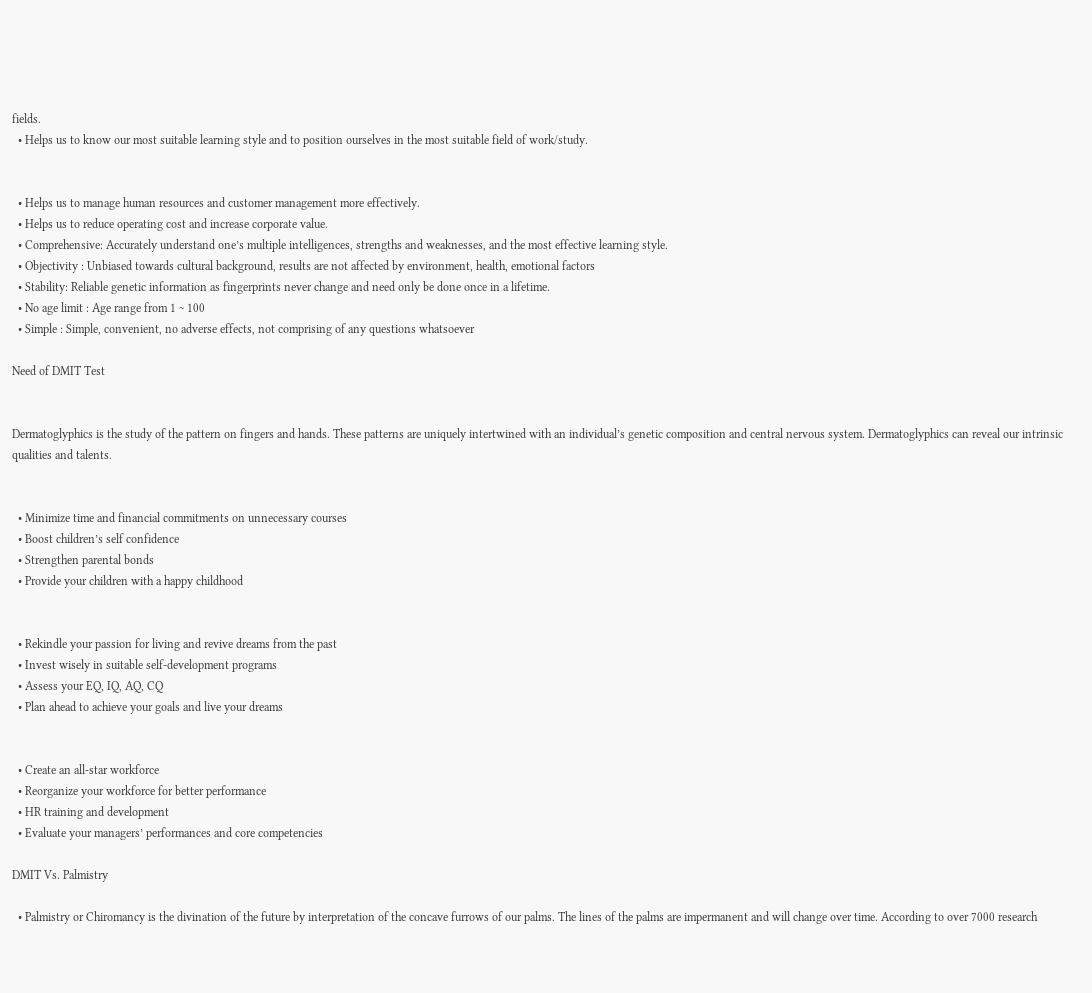fields.
  • Helps us to know our most suitable learning style and to position ourselves in the most suitable field of work/study.


  • Helps us to manage human resources and customer management more effectively.
  • Helps us to reduce operating cost and increase corporate value.
  • Comprehensive: Accurately understand one’s multiple intelligences, strengths and weaknesses, and the most effective learning style.
  • Objectivity : Unbiased towards cultural background, results are not affected by environment, health, emotional factors
  • Stability: Reliable genetic information as fingerprints never change and need only be done once in a lifetime.
  • No age limit : Age range from 1 ~ 100
  • Simple : Simple, convenient, no adverse effects, not comprising of any questions whatsoever

Need of DMIT Test


Dermatoglyphics is the study of the pattern on fingers and hands. These patterns are uniquely intertwined with an individual’s genetic composition and central nervous system. Dermatoglyphics can reveal our intrinsic qualities and talents.


  • Minimize time and financial commitments on unnecessary courses
  • Boost children’s self confidence
  • Strengthen parental bonds
  • Provide your children with a happy childhood


  • Rekindle your passion for living and revive dreams from the past
  • Invest wisely in suitable self-development programs
  • Assess your EQ, IQ, AQ, CQ
  • Plan ahead to achieve your goals and live your dreams


  • Create an all-star workforce
  • Reorganize your workforce for better performance
  • HR training and development
  • Evaluate your managers’ performances and core competencies

DMIT Vs. Palmistry

  • Palmistry or Chiromancy is the divination of the future by interpretation of the concave furrows of our palms. The lines of the palms are impermanent and will change over time. According to over 7000 research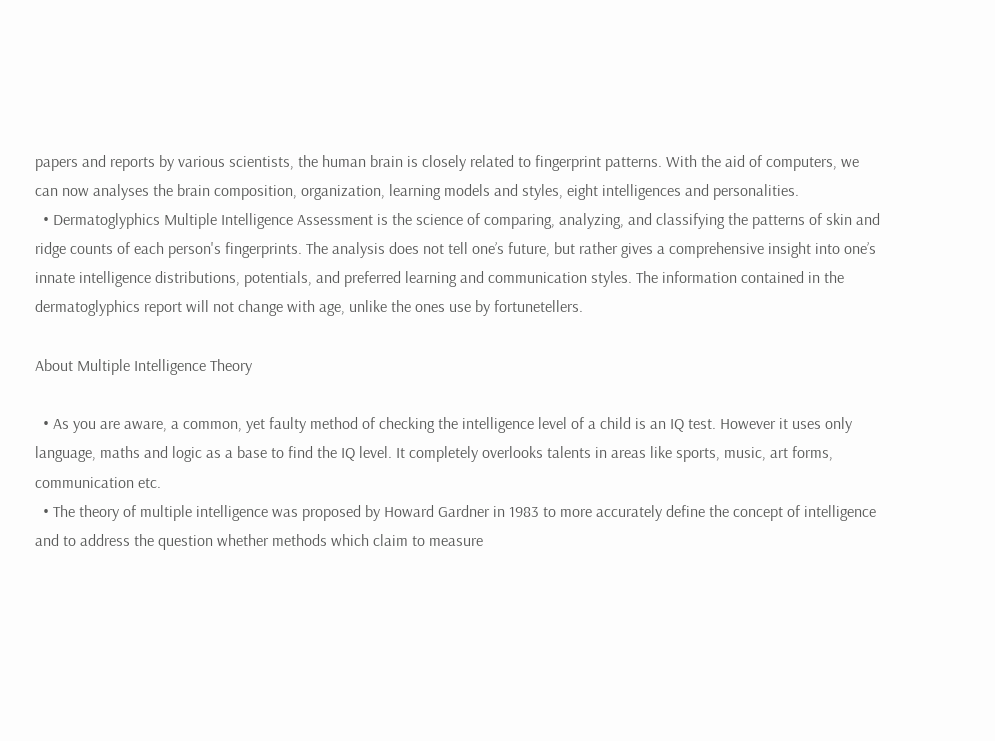papers and reports by various scientists, the human brain is closely related to fingerprint patterns. With the aid of computers, we can now analyses the brain composition, organization, learning models and styles, eight intelligences and personalities.
  • Dermatoglyphics Multiple Intelligence Assessment is the science of comparing, analyzing, and classifying the patterns of skin and ridge counts of each person's fingerprints. The analysis does not tell one’s future, but rather gives a comprehensive insight into one’s innate intelligence distributions, potentials, and preferred learning and communication styles. The information contained in the dermatoglyphics report will not change with age, unlike the ones use by fortunetellers.

About Multiple Intelligence Theory

  • As you are aware, a common, yet faulty method of checking the intelligence level of a child is an IQ test. However it uses only language, maths and logic as a base to find the IQ level. It completely overlooks talents in areas like sports, music, art forms, communication etc.
  • The theory of multiple intelligence was proposed by Howard Gardner in 1983 to more accurately define the concept of intelligence and to address the question whether methods which claim to measure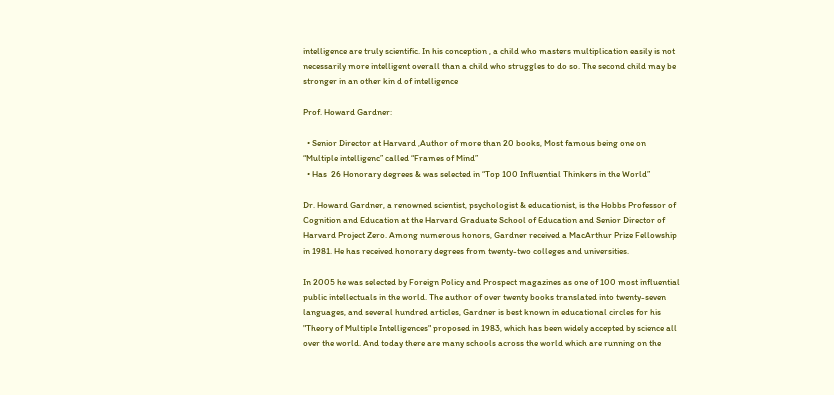intelligence are truly scientific. In his conception , a child who masters multiplication easily is not necessarily more intelligent overall than a child who struggles to do so. The second child may be stronger in an other kin d of intelligence

Prof. Howard Gardner:

  • Senior Director at Harvard ,Author of more than 20 books, Most famous being one on “Multiple intelligenc” called “Frames of Mind”
  • Has  26 Honorary degrees & was selected in “Top 100 Influential Thinkers in the World”

Dr. Howard Gardner, a renowned scientist, psychologist & educationist, is the Hobbs Professor of Cognition and Education at the Harvard Graduate School of Education and Senior Director of Harvard Project Zero. Among numerous honors, Gardner received a MacArthur Prize Fellowship in 1981. He has received honorary degrees from twenty-two colleges and universities.

In 2005 he was selected by Foreign Policy and Prospect magazines as one of 100 most influential public intellectuals in the world. The author of over twenty books translated into twenty-seven languages, and several hundred articles, Gardner is best known in educational circles for his "Theory of Multiple Intelligences" proposed in 1983, which has been widely accepted by science all over the world. And today there are many schools across the world which are running on the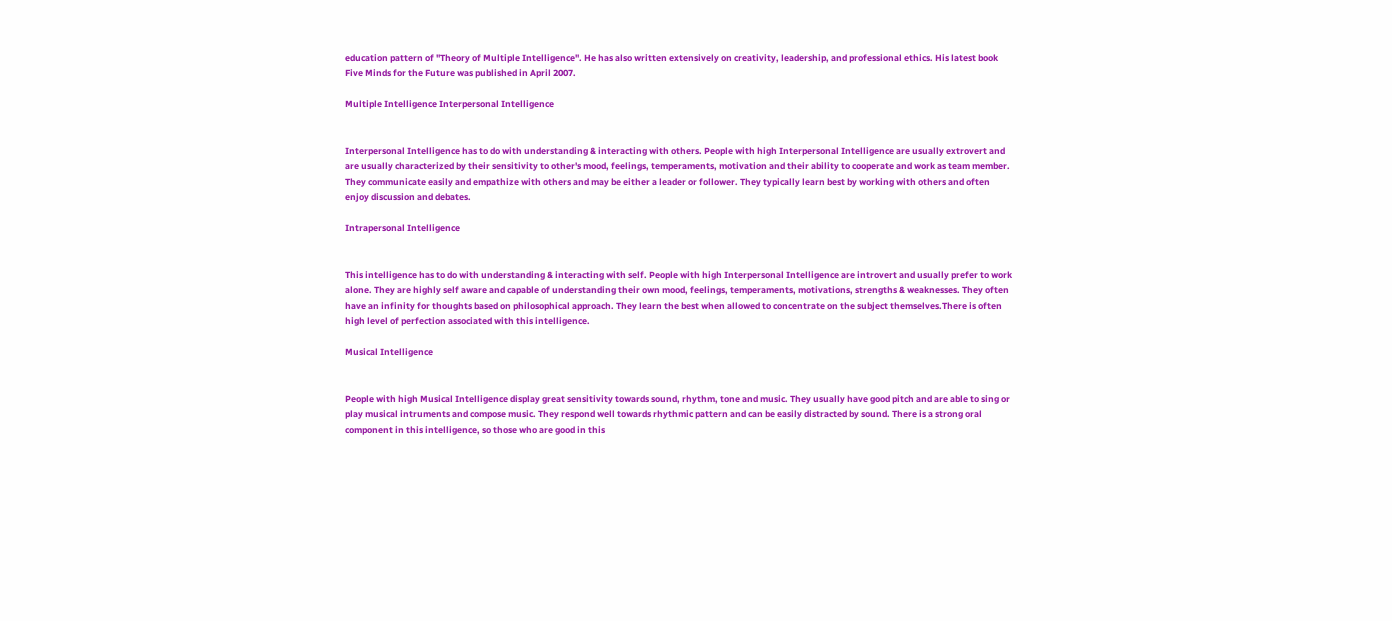education pattern of "Theory of Multiple Intelligence". He has also written extensively on creativity, leadership, and professional ethics. His latest book Five Minds for the Future was published in April 2007.

Multiple Intelligence Interpersonal Intelligence


Interpersonal Intelligence has to do with understanding & interacting with others. People with high Interpersonal Intelligence are usually extrovert and are usually characterized by their sensitivity to other's mood, feelings, temperaments, motivation and their ability to cooperate and work as team member. They communicate easily and empathize with others and may be either a leader or follower. They typically learn best by working with others and often enjoy discussion and debates.

Intrapersonal Intelligence


This intelligence has to do with understanding & interacting with self. People with high Interpersonal Intelligence are introvert and usually prefer to work alone. They are highly self aware and capable of understanding their own mood, feelings, temperaments, motivations, strengths & weaknesses. They often have an infinity for thoughts based on philosophical approach. They learn the best when allowed to concentrate on the subject themselves.There is often high level of perfection associated with this intelligence.

Musical Intelligence


People with high Musical Intelligence display great sensitivity towards sound, rhythm, tone and music. They usually have good pitch and are able to sing or play musical intruments and compose music. They respond well towards rhythmic pattern and can be easily distracted by sound. There is a strong oral component in this intelligence, so those who are good in this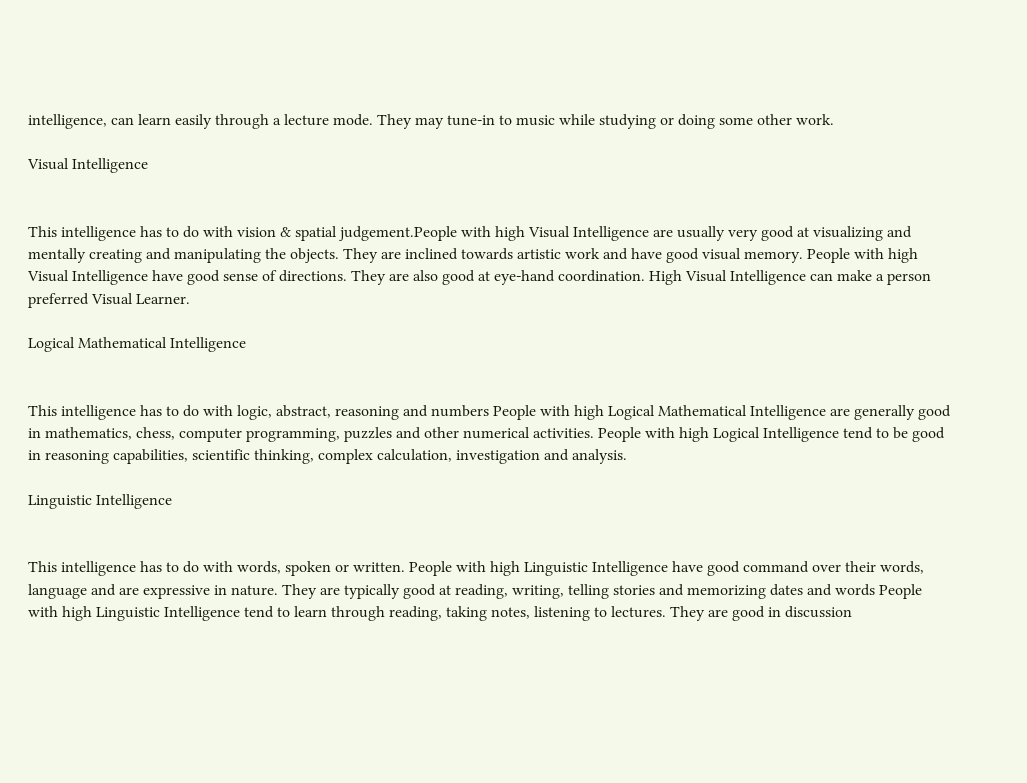intelligence, can learn easily through a lecture mode. They may tune-in to music while studying or doing some other work.

Visual Intelligence


This intelligence has to do with vision & spatial judgement.People with high Visual Intelligence are usually very good at visualizing and mentally creating and manipulating the objects. They are inclined towards artistic work and have good visual memory. People with high Visual Intelligence have good sense of directions. They are also good at eye-hand coordination. High Visual Intelligence can make a person preferred Visual Learner.

Logical Mathematical Intelligence


This intelligence has to do with logic, abstract, reasoning and numbers People with high Logical Mathematical Intelligence are generally good in mathematics, chess, computer programming, puzzles and other numerical activities. People with high Logical Intelligence tend to be good in reasoning capabilities, scientific thinking, complex calculation, investigation and analysis.

Linguistic Intelligence


This intelligence has to do with words, spoken or written. People with high Linguistic Intelligence have good command over their words, language and are expressive in nature. They are typically good at reading, writing, telling stories and memorizing dates and words People with high Linguistic Intelligence tend to learn through reading, taking notes, listening to lectures. They are good in discussion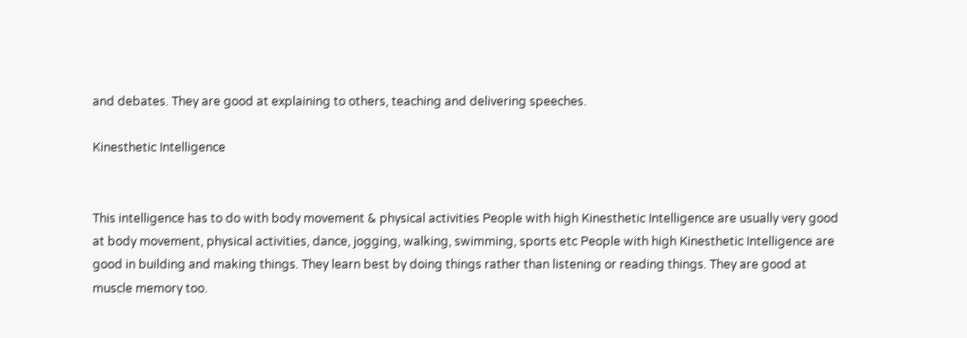and debates. They are good at explaining to others, teaching and delivering speeches.

Kinesthetic Intelligence


This intelligence has to do with body movement & physical activities People with high Kinesthetic Intelligence are usually very good at body movement, physical activities, dance, jogging, walking, swimming, sports etc People with high Kinesthetic Intelligence are good in building and making things. They learn best by doing things rather than listening or reading things. They are good at muscle memory too.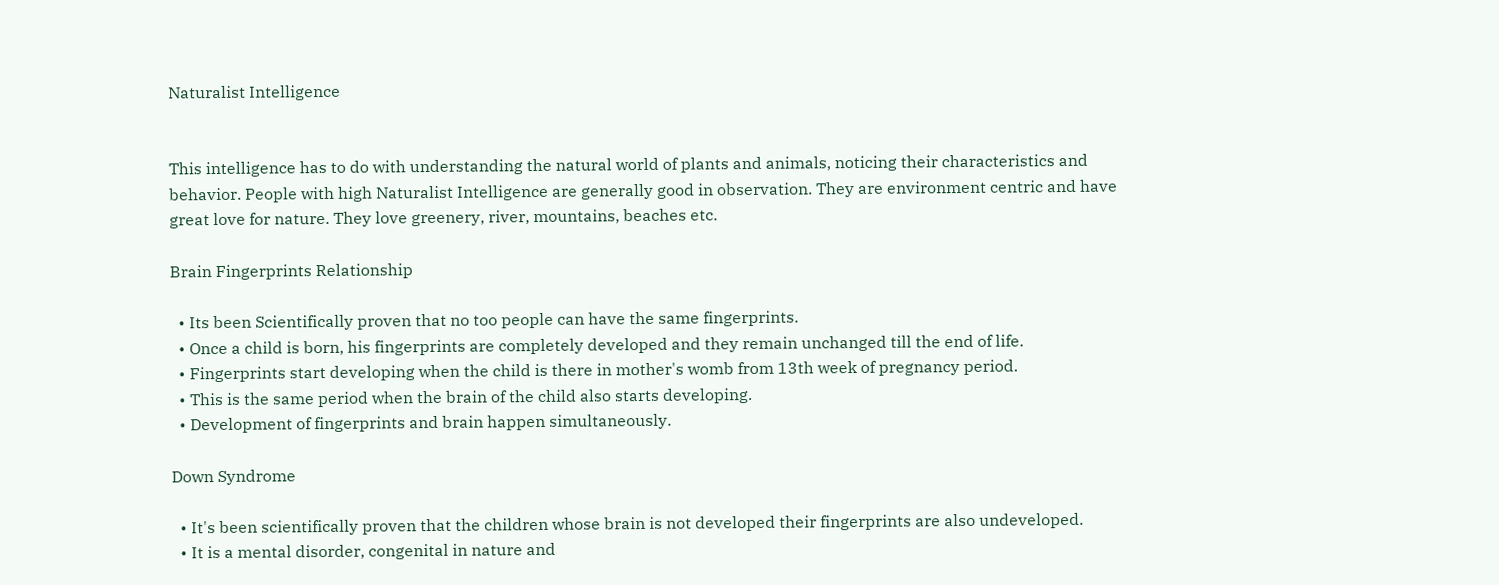Naturalist Intelligence


This intelligence has to do with understanding the natural world of plants and animals, noticing their characteristics and behavior. People with high Naturalist Intelligence are generally good in observation. They are environment centric and have great love for nature. They love greenery, river, mountains, beaches etc.

Brain Fingerprints Relationship

  • Its been Scientifically proven that no too people can have the same fingerprints.
  • Once a child is born, his fingerprints are completely developed and they remain unchanged till the end of life.
  • Fingerprints start developing when the child is there in mother's womb from 13th week of pregnancy period.
  • This is the same period when the brain of the child also starts developing.
  • Development of fingerprints and brain happen simultaneously.

Down Syndrome

  • It's been scientifically proven that the children whose brain is not developed their fingerprints are also undeveloped.
  • It is a mental disorder, congenital in nature and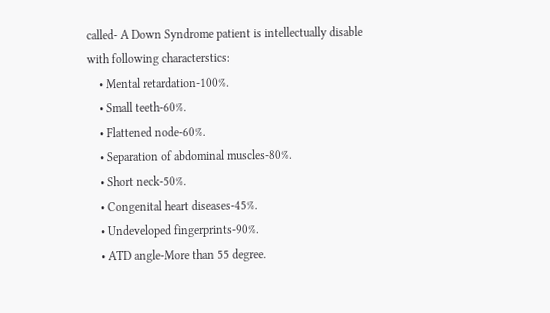called- A Down Syndrome patient is intellectually disable with following characterstics:
    • Mental retardation-100%.
    • Small teeth-60%.
    • Flattened node-60%.
    • Separation of abdominal muscles-80%.
    • Short neck-50%.
    • Congenital heart diseases-45%.
    • Undeveloped fingerprints-90%.
    • ATD angle-More than 55 degree.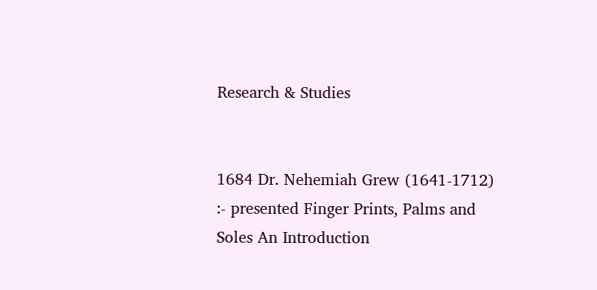Research & Studies


1684 Dr. Nehemiah Grew (1641-1712) :- presented Finger Prints, Palms and Soles An Introduction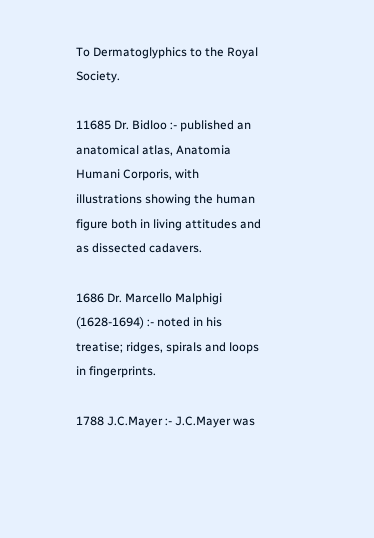To Dermatoglyphics to the Royal Society.

11685 Dr. Bidloo :- published an anatomical atlas, Anatomia Humani Corporis, with illustrations showing the human figure both in living attitudes and as dissected cadavers.

1686 Dr. Marcello Malphigi (1628-1694) :- noted in his treatise; ridges, spirals and loops in fingerprints.

1788 J.C.Mayer :- J.C.Mayer was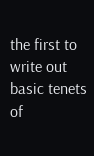the first to write out basic tenets of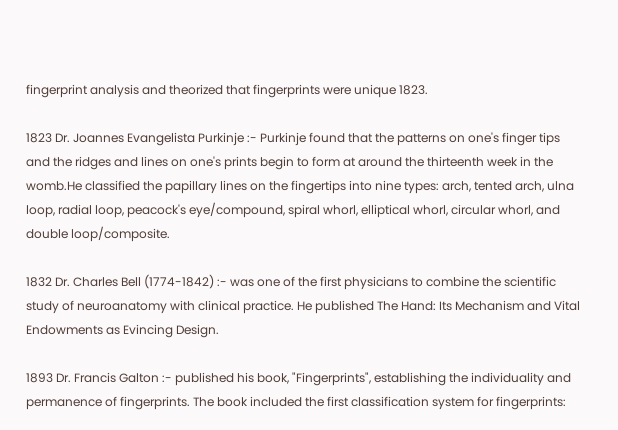fingerprint analysis and theorized that fingerprints were unique 1823.

1823 Dr. Joannes Evangelista Purkinje :- Purkinje found that the patterns on one's finger tips and the ridges and lines on one's prints begin to form at around the thirteenth week in the womb.He classified the papillary lines on the fingertips into nine types: arch, tented arch, ulna loop, radial loop, peacock's eye/compound, spiral whorl, elliptical whorl, circular whorl, and double loop/composite.

1832 Dr. Charles Bell (1774-1842) :- was one of the first physicians to combine the scientific study of neuroanatomy with clinical practice. He published The Hand: Its Mechanism and Vital Endowments as Evincing Design.

1893 Dr. Francis Galton :- published his book, "Fingerprints", establishing the individuality and permanence of fingerprints. The book included the first classification system for fingerprints: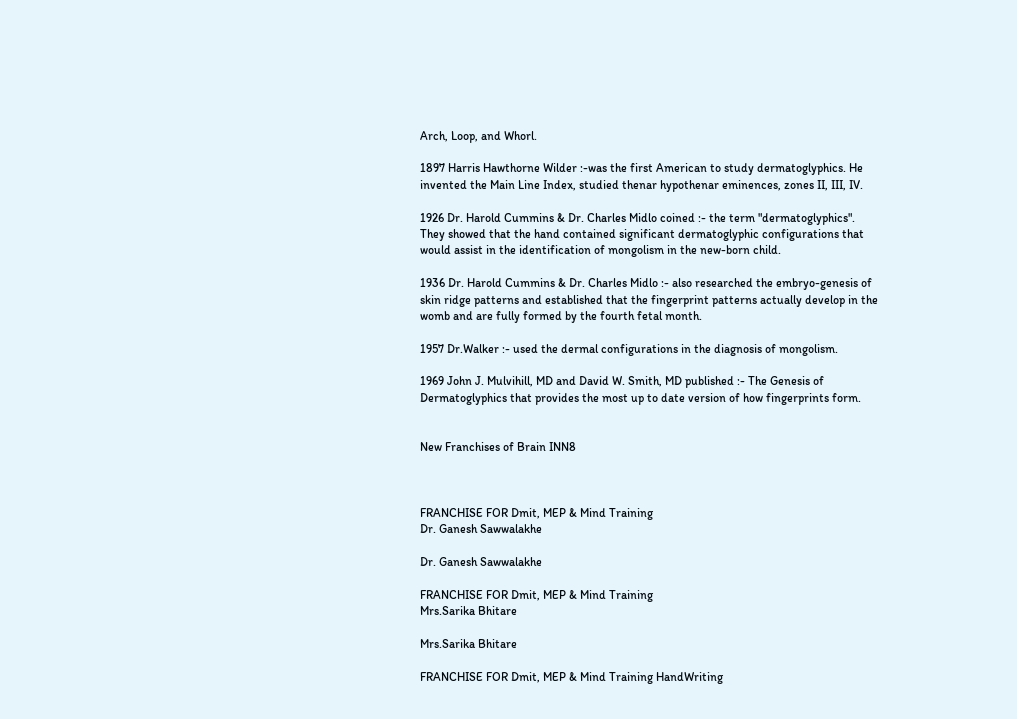Arch, Loop, and Whorl.

1897 Harris Hawthorne Wilder :-was the first American to study dermatoglyphics. He invented the Main Line Index, studied thenar hypothenar eminences, zones II, III, IV.

1926 Dr. Harold Cummins & Dr. Charles Midlo coined :- the term "dermatoglyphics". They showed that the hand contained significant dermatoglyphic configurations that would assist in the identification of mongolism in the new-born child.

1936 Dr. Harold Cummins & Dr. Charles Midlo :- also researched the embryo-genesis of skin ridge patterns and established that the fingerprint patterns actually develop in the womb and are fully formed by the fourth fetal month.

1957 Dr.Walker :- used the dermal configurations in the diagnosis of mongolism.

1969 John J. Mulvihill, MD and David W. Smith, MD published :- The Genesis of Dermatoglyphics that provides the most up to date version of how fingerprints form.


New Franchises of Brain INN8



FRANCHISE FOR Dmit, MEP & Mind Training
Dr. Ganesh Sawwalakhe

Dr. Ganesh Sawwalakhe

FRANCHISE FOR Dmit, MEP & Mind Training
Mrs.Sarika Bhitare

Mrs.Sarika Bhitare

FRANCHISE FOR Dmit, MEP & Mind Training HandWriting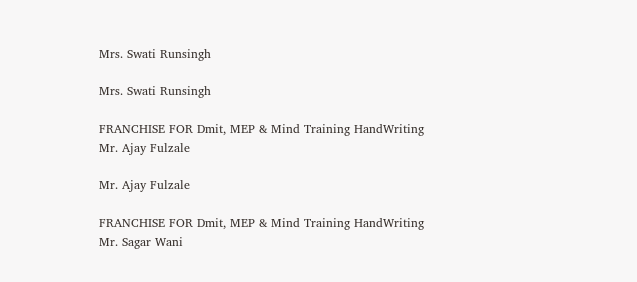Mrs. Swati Runsingh

Mrs. Swati Runsingh

FRANCHISE FOR Dmit, MEP & Mind Training HandWriting
Mr. Ajay Fulzale

Mr. Ajay Fulzale

FRANCHISE FOR Dmit, MEP & Mind Training HandWriting
Mr. Sagar Wani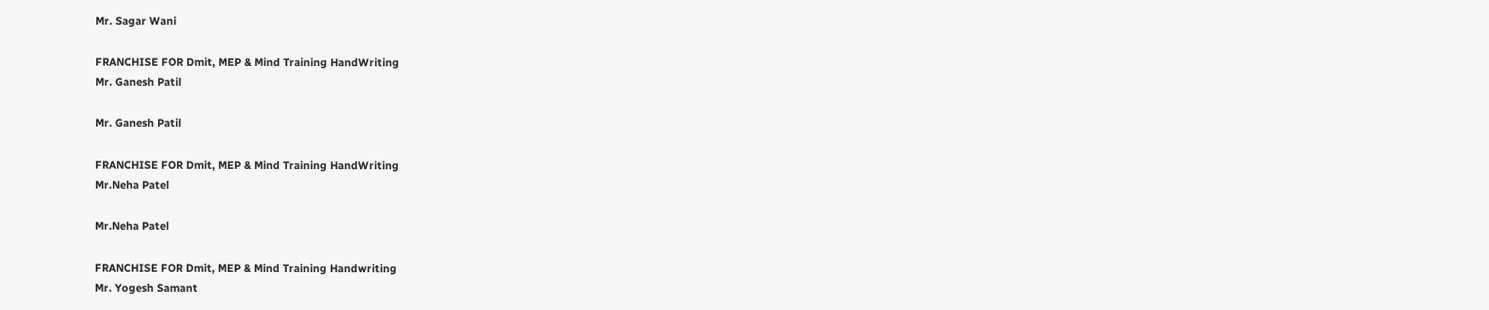Mr. Sagar Wani

FRANCHISE FOR Dmit, MEP & Mind Training HandWriting
Mr. Ganesh Patil

Mr. Ganesh Patil

FRANCHISE FOR Dmit, MEP & Mind Training HandWriting
Mr.Neha Patel

Mr.Neha Patel

FRANCHISE FOR Dmit, MEP & Mind Training Handwriting
Mr. Yogesh Samant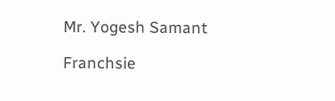Mr. Yogesh Samant

Franchsie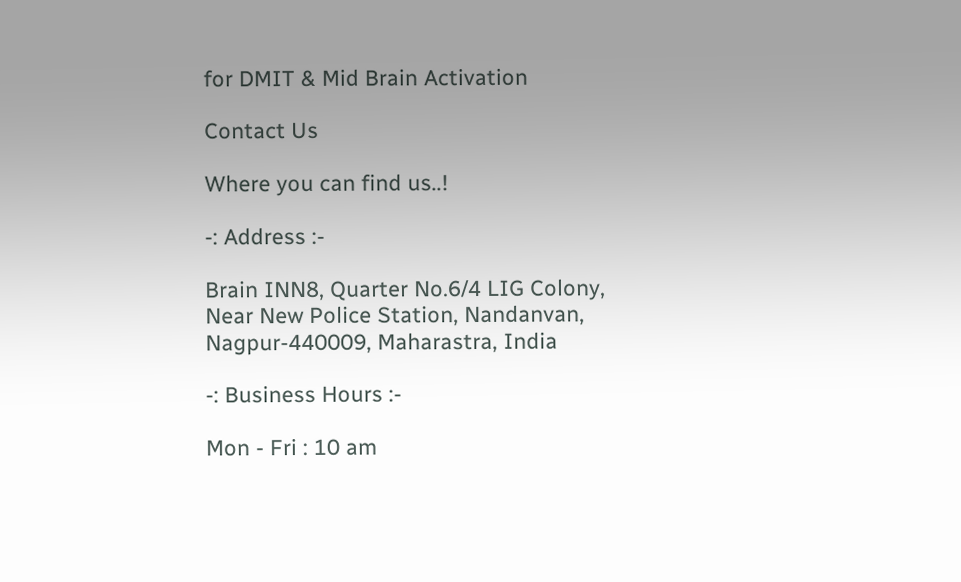for DMIT & Mid Brain Activation

Contact Us

Where you can find us..!

-: Address :-

Brain INN8, Quarter No.6/4 LIG Colony, Near New Police Station, Nandanvan, Nagpur-440009, Maharastra, India

-: Business Hours :-

Mon - Fri : 10 am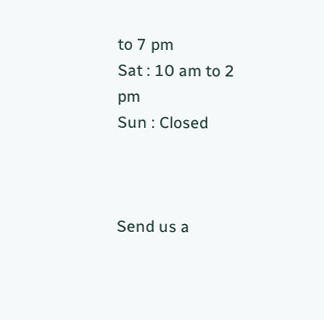to 7 pm
Sat : 10 am to 2 pm
Sun : Closed



Send us a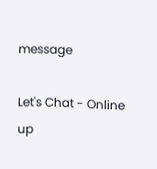message

Let's Chat - Online up